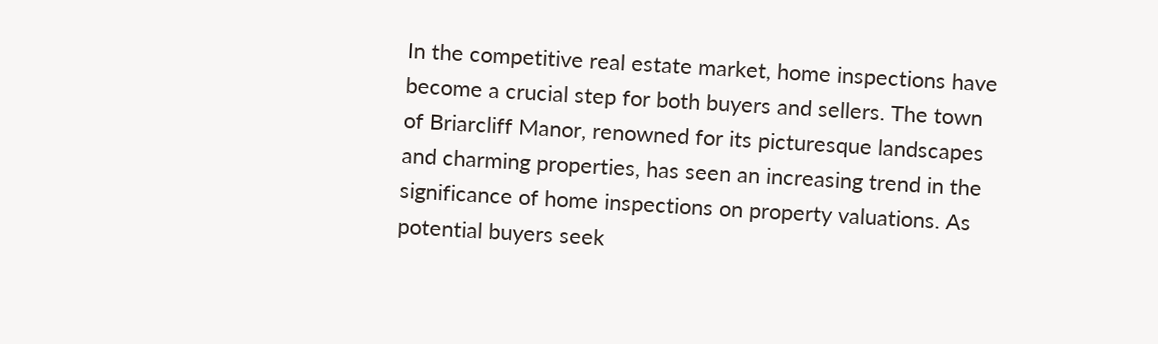In the competitive real estate market, home inspections have become a crucial step for both buyers and sellers. The town of Briarcliff Manor, renowned for its picturesque landscapes and charming properties, has seen an increasing trend in the significance of home inspections on property valuations. As potential buyers seek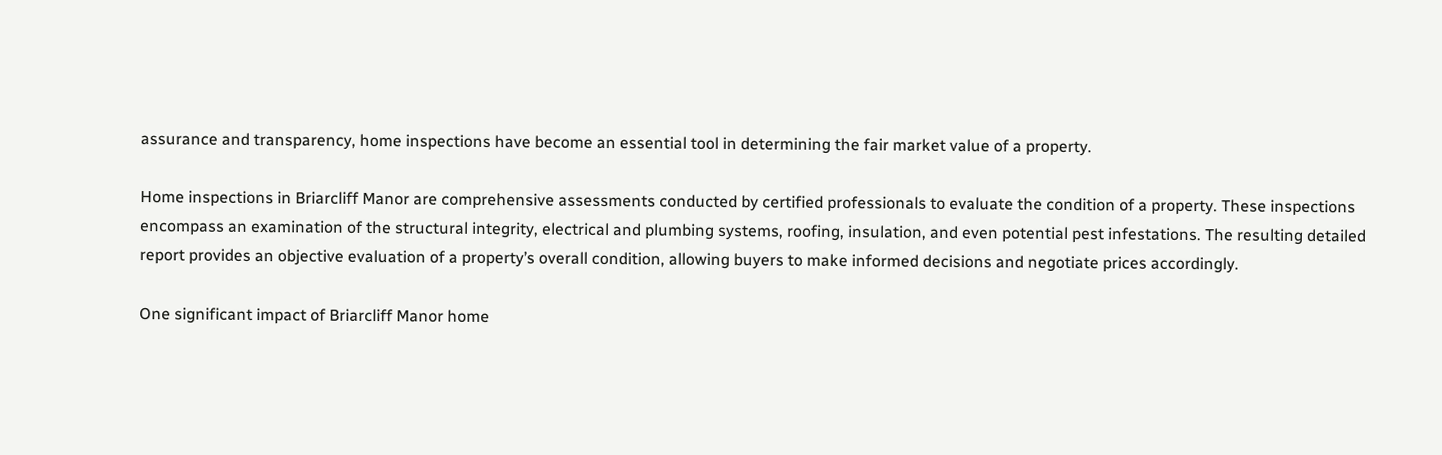assurance and transparency, home inspections have become an essential tool in determining the fair market value of a property.

Home inspections in Briarcliff Manor are comprehensive assessments conducted by certified professionals to evaluate the condition of a property. These inspections encompass an examination of the structural integrity, electrical and plumbing systems, roofing, insulation, and even potential pest infestations. The resulting detailed report provides an objective evaluation of a property’s overall condition, allowing buyers to make informed decisions and negotiate prices accordingly.

One significant impact of Briarcliff Manor home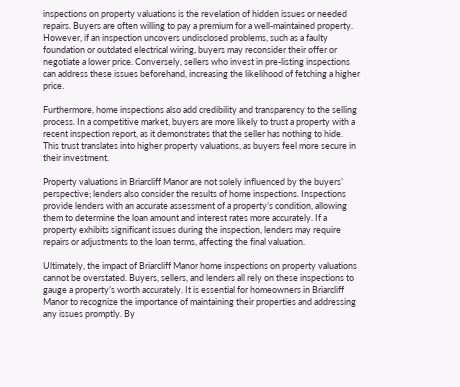inspections on property valuations is the revelation of hidden issues or needed repairs. Buyers are often willing to pay a premium for a well-maintained property. However, if an inspection uncovers undisclosed problems, such as a faulty foundation or outdated electrical wiring, buyers may reconsider their offer or negotiate a lower price. Conversely, sellers who invest in pre-listing inspections can address these issues beforehand, increasing the likelihood of fetching a higher price.

Furthermore, home inspections also add credibility and transparency to the selling process. In a competitive market, buyers are more likely to trust a property with a recent inspection report, as it demonstrates that the seller has nothing to hide. This trust translates into higher property valuations, as buyers feel more secure in their investment.

Property valuations in Briarcliff Manor are not solely influenced by the buyers’ perspective; lenders also consider the results of home inspections. Inspections provide lenders with an accurate assessment of a property’s condition, allowing them to determine the loan amount and interest rates more accurately. If a property exhibits significant issues during the inspection, lenders may require repairs or adjustments to the loan terms, affecting the final valuation.

Ultimately, the impact of Briarcliff Manor home inspections on property valuations cannot be overstated. Buyers, sellers, and lenders all rely on these inspections to gauge a property’s worth accurately. It is essential for homeowners in Briarcliff Manor to recognize the importance of maintaining their properties and addressing any issues promptly. By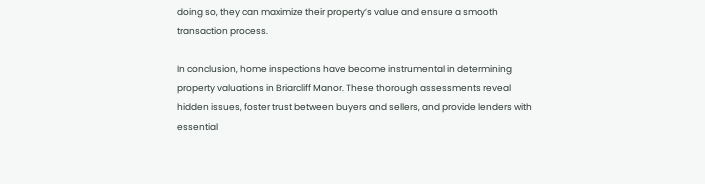doing so, they can maximize their property’s value and ensure a smooth transaction process.

In conclusion, home inspections have become instrumental in determining property valuations in Briarcliff Manor. These thorough assessments reveal hidden issues, foster trust between buyers and sellers, and provide lenders with essential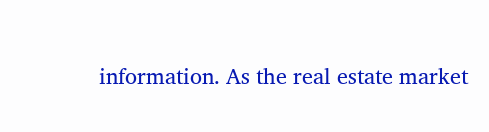information. As the real estate market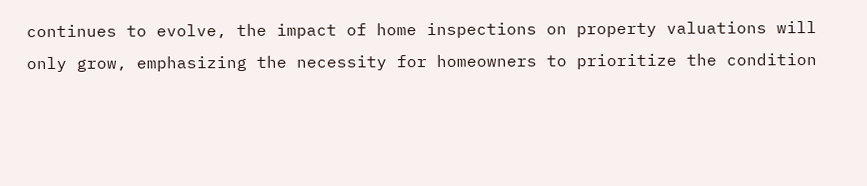continues to evolve, the impact of home inspections on property valuations will only grow, emphasizing the necessity for homeowners to prioritize the condition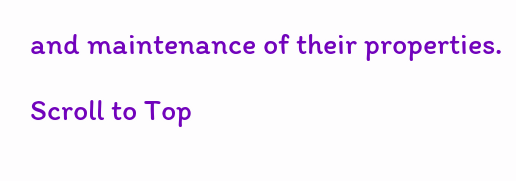and maintenance of their properties.

Scroll to Top